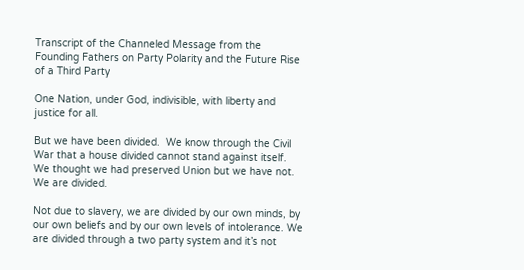Transcript of the Channeled Message from the Founding Fathers on Party Polarity and the Future Rise of a Third Party

One Nation, under God, indivisible, with liberty and justice for all.

But we have been divided.  We know through the Civil War that a house divided cannot stand against itself.  We thought we had preserved Union but we have not.  We are divided.

Not due to slavery, we are divided by our own minds, by our own beliefs and by our own levels of intolerance. We are divided through a two party system and it’s not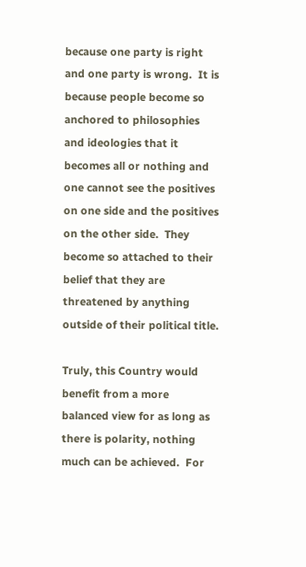because one party is right and one party is wrong.  It is because people become so anchored to philosophies and ideologies that it becomes all or nothing and one cannot see the positives on one side and the positives on the other side.  They become so attached to their belief that they are threatened by anything outside of their political title.

Truly, this Country would benefit from a more balanced view for as long as there is polarity, nothing much can be achieved.  For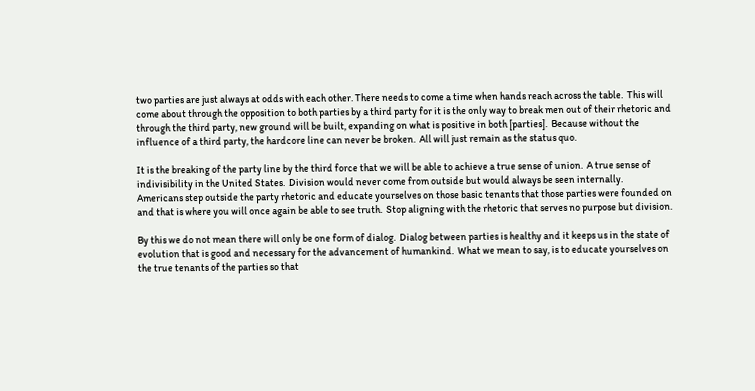two parties are just always at odds with each other. There needs to come a time when hands reach across the table.  This will come about through the opposition to both parties by a third party for it is the only way to break men out of their rhetoric and through the third party, new ground will be built, expanding on what is positive in both [parties].  Because without the influence of a third party, the hardcore line can never be broken.  All will just remain as the status quo.

It is the breaking of the party line by the third force that we will be able to achieve a true sense of union.  A true sense of indivisibility in the United States.  Division would never come from outside but would always be seen internally.  Americans step outside the party rhetoric and educate yourselves on those basic tenants that those parties were founded on and that is where you will once again be able to see truth.  Stop aligning with the rhetoric that serves no purpose but division.

By this we do not mean there will only be one form of dialog.  Dialog between parties is healthy and it keeps us in the state of evolution that is good and necessary for the advancement of humankind.  What we mean to say, is to educate yourselves on the true tenants of the parties so that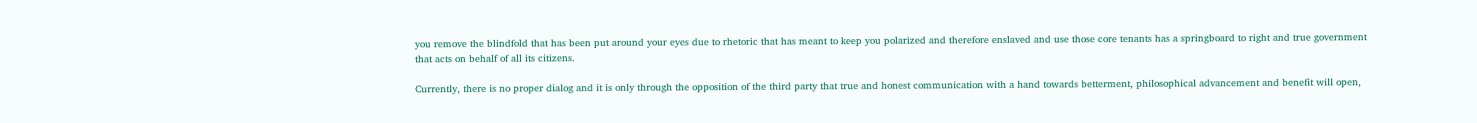you remove the blindfold that has been put around your eyes due to rhetoric that has meant to keep you polarized and therefore enslaved and use those core tenants has a springboard to right and true government that acts on behalf of all its citizens.

Currently, there is no proper dialog and it is only through the opposition of the third party that true and honest communication with a hand towards betterment, philosophical advancement and benefit will open,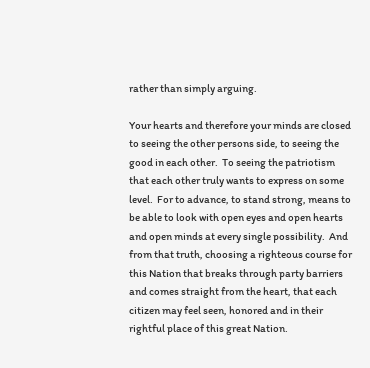rather than simply arguing.

Your hearts and therefore your minds are closed to seeing the other persons side, to seeing the good in each other.  To seeing the patriotism that each other truly wants to express on some level.  For to advance, to stand strong, means to be able to look with open eyes and open hearts and open minds at every single possibility.  And from that truth, choosing a righteous course for this Nation that breaks through party barriers and comes straight from the heart, that each citizen may feel seen, honored and in their rightful place of this great Nation.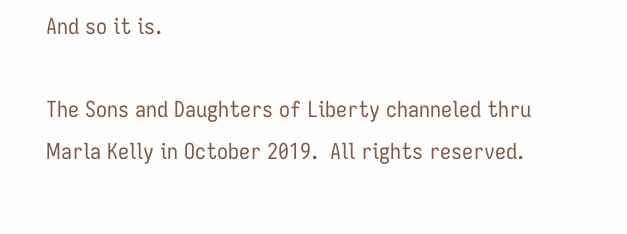And so it is.

The Sons and Daughters of Liberty channeled thru Marla Kelly in October 2019.  All rights reserved.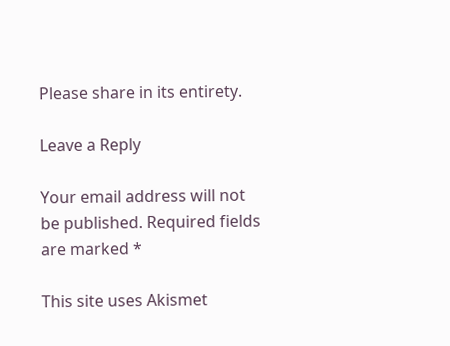Please share in its entirety.

Leave a Reply

Your email address will not be published. Required fields are marked *

This site uses Akismet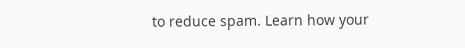to reduce spam. Learn how your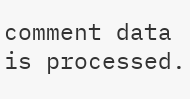comment data is processed.